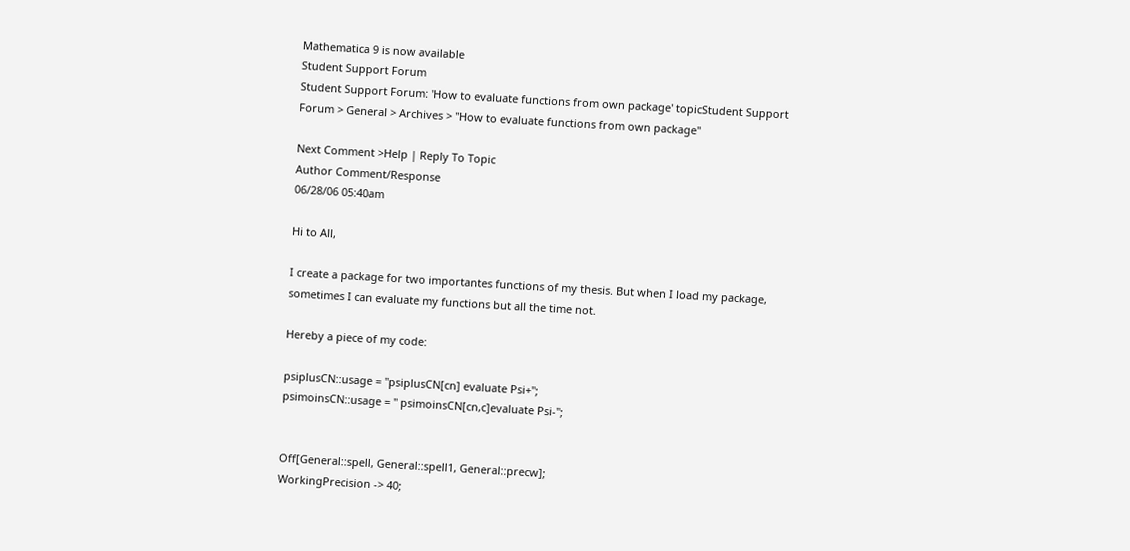Mathematica 9 is now available
Student Support Forum
Student Support Forum: 'How to evaluate functions from own package' topicStudent Support Forum > General > Archives > "How to evaluate functions from own package"

Next Comment >Help | Reply To Topic
Author Comment/Response
06/28/06 05:40am

Hi to All,

I create a package for two importantes functions of my thesis. But when I load my package, sometimes I can evaluate my functions but all the time not.

Hereby a piece of my code:

psiplusCN::usage = "psiplusCN[cn] evaluate Psi+";
psimoinsCN::usage = " psimoinsCN[cn,c]evaluate Psi-";


Off[General::spell, General::spell1, General::precw];
WorkingPrecision -> 40;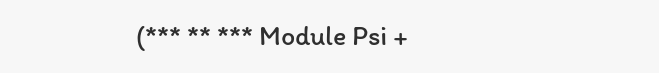(*** ** *** Module Psi +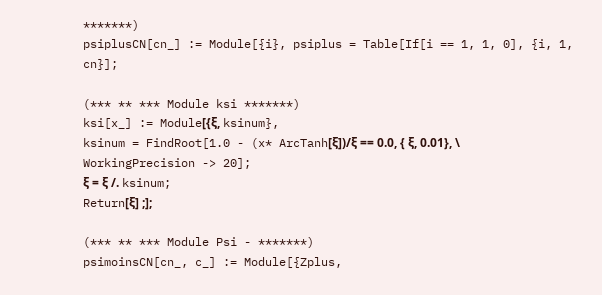*******)
psiplusCN[cn_] := Module[{i}, psiplus = Table[If[i == 1, 1, 0], {i, 1, cn}];

(*** ** *** Module ksi *******)
ksi[x_] := Module[{ξ, ksinum},
ksinum = FindRoot[1.0 - (x* ArcTanh[ξ])/ξ == 0.0, { ξ, 0.01}, \
WorkingPrecision -> 20];
ξ = ξ /. ksinum;
Return[ξ] ;];

(*** ** *** Module Psi - *******)
psimoinsCN[cn_, c_] := Module[{Zplus,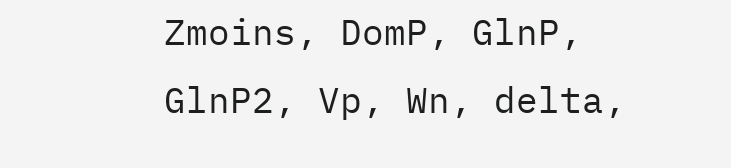Zmoins, DomP, GlnP, GlnP2, Vp, Wn, delta,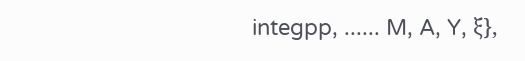integpp, ...... M, A, Y, ξ},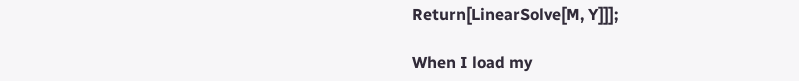Return[LinearSolve[M, Y]]];

When I load my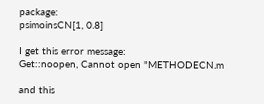package:
psimoinsCN[1, 0.8]

I get this error message:
Get::noopen, Cannot open "METHODECN.m

and this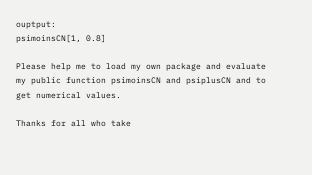ouptput:
psimoinsCN[1, 0.8]

Please help me to load my own package and evaluate my public function psimoinsCN and psiplusCN and to get numerical values.

Thanks for all who take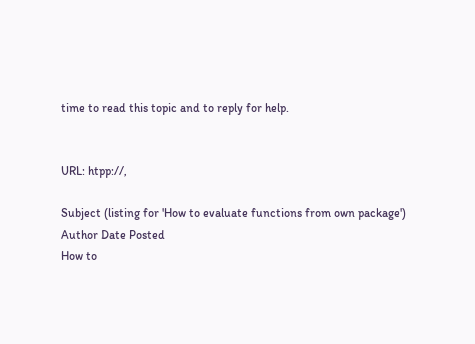time to read this topic and to reply for help.


URL: htpp://,

Subject (listing for 'How to evaluate functions from own package')
Author Date Posted
How to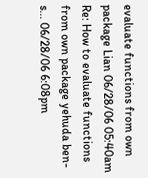evaluate functions from own package Lian 06/28/06 05:40am
Re: How to evaluate functions from own package yehuda ben-s... 06/28/06 6:08pm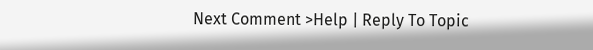Next Comment >Help | Reply To Topic